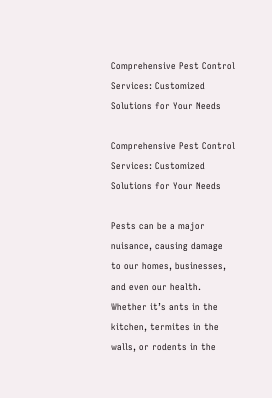Comprehensive Pest Control Services: Customized Solutions for Your Needs

Comprehensive Pest Control Services: Customized Solutions for Your Needs

Pests can be a major nuisance, causing damage to our homes, businesses, and even our health. Whether it’s ants in the kitchen, termites in the walls, or rodents in the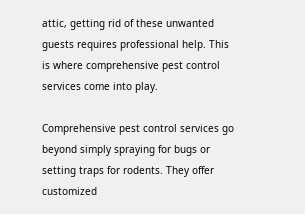attic, getting rid of these unwanted guests requires professional help. This is where comprehensive pest control services come into play.

Comprehensive pest control services go beyond simply spraying for bugs or setting traps for rodents. They offer customized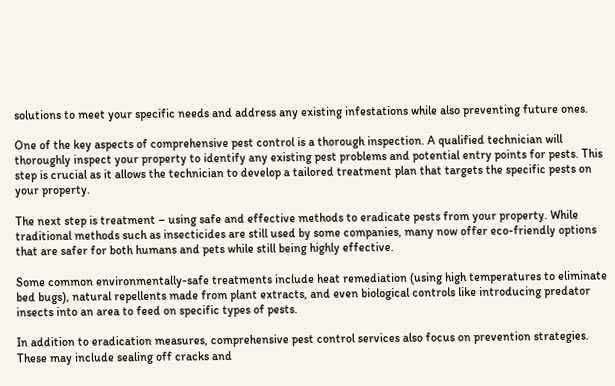solutions to meet your specific needs and address any existing infestations while also preventing future ones.

One of the key aspects of comprehensive pest control is a thorough inspection. A qualified technician will thoroughly inspect your property to identify any existing pest problems and potential entry points for pests. This step is crucial as it allows the technician to develop a tailored treatment plan that targets the specific pests on your property.

The next step is treatment – using safe and effective methods to eradicate pests from your property. While traditional methods such as insecticides are still used by some companies, many now offer eco-friendly options that are safer for both humans and pets while still being highly effective.

Some common environmentally-safe treatments include heat remediation (using high temperatures to eliminate bed bugs), natural repellents made from plant extracts, and even biological controls like introducing predator insects into an area to feed on specific types of pests.

In addition to eradication measures, comprehensive pest control services also focus on prevention strategies. These may include sealing off cracks and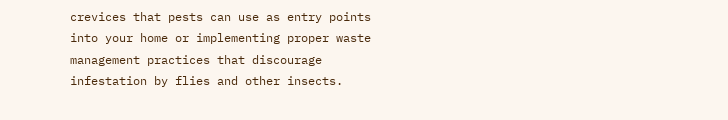crevices that pests can use as entry points into your home or implementing proper waste management practices that discourage infestation by flies and other insects.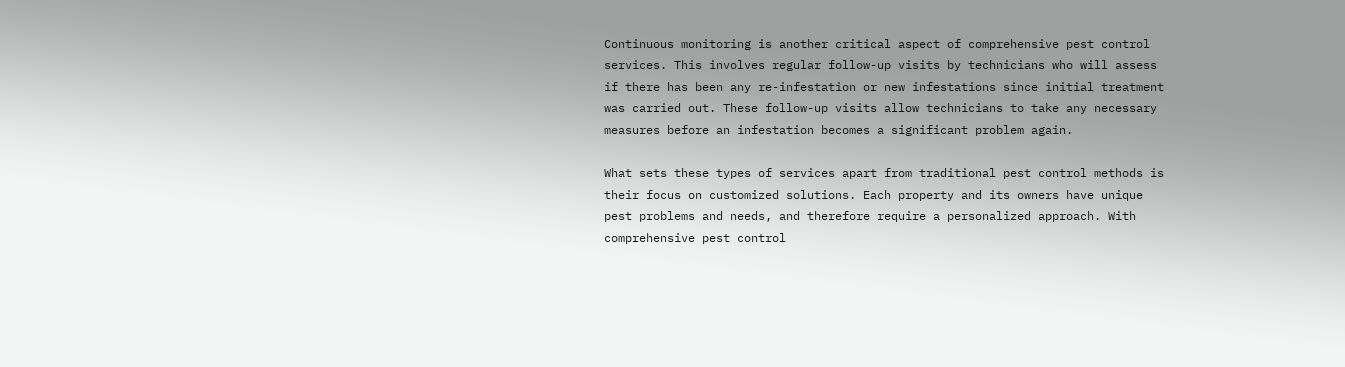Continuous monitoring is another critical aspect of comprehensive pest control services. This involves regular follow-up visits by technicians who will assess if there has been any re-infestation or new infestations since initial treatment was carried out. These follow-up visits allow technicians to take any necessary measures before an infestation becomes a significant problem again.

What sets these types of services apart from traditional pest control methods is their focus on customized solutions. Each property and its owners have unique pest problems and needs, and therefore require a personalized approach. With comprehensive pest control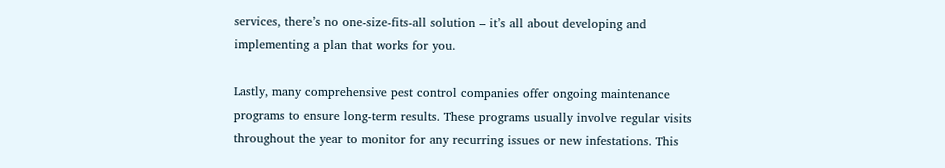services, there’s no one-size-fits-all solution – it’s all about developing and implementing a plan that works for you.

Lastly, many comprehensive pest control companies offer ongoing maintenance programs to ensure long-term results. These programs usually involve regular visits throughout the year to monitor for any recurring issues or new infestations. This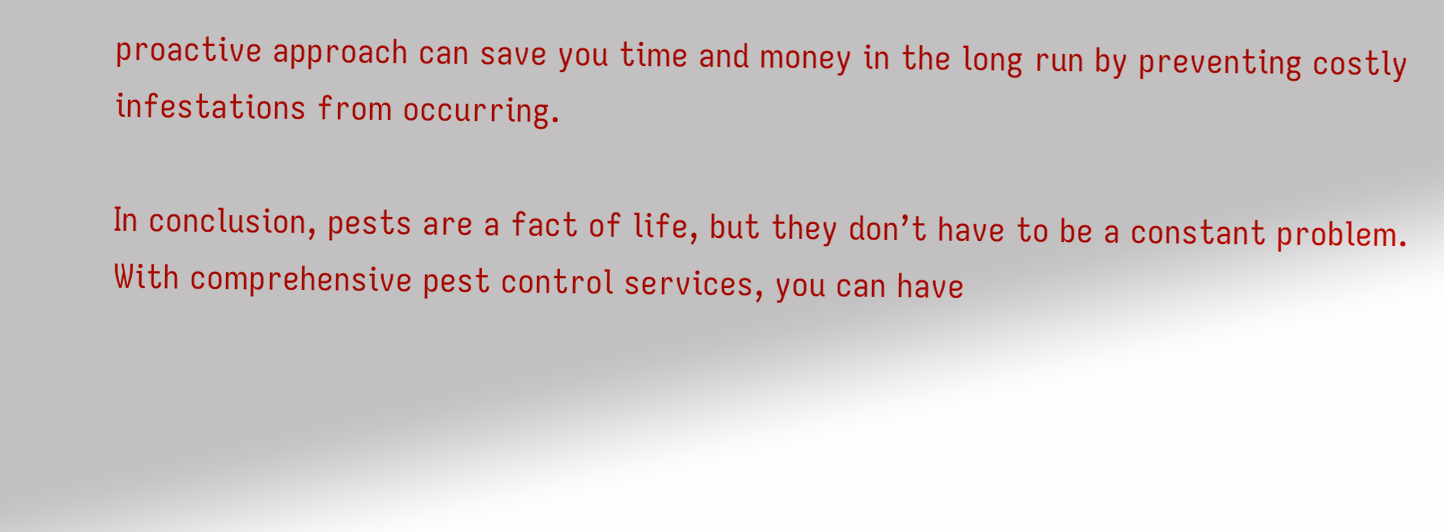proactive approach can save you time and money in the long run by preventing costly infestations from occurring.

In conclusion, pests are a fact of life, but they don’t have to be a constant problem. With comprehensive pest control services, you can have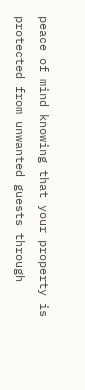peace of mind knowing that your property is protected from unwanted guests through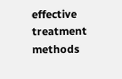effective treatment methods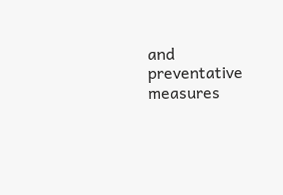and preventative measures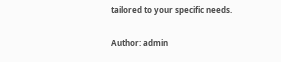tailored to your specific needs.

Author: admin